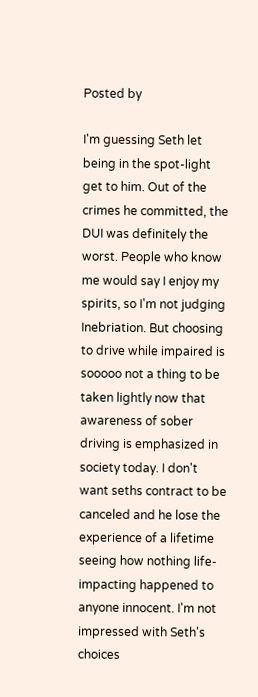Posted by

I'm guessing Seth let being in the spot-light get to him. Out of the crimes he committed, the DUI was definitely the worst. People who know me would say I enjoy my spirits, so I'm not judging Inebriation. But choosing to drive while impaired is sooooo not a thing to be taken lightly now that awareness of sober driving is emphasized in society today. I don't want seths contract to be canceled and he lose the experience of a lifetime seeing how nothing life-impacting happened to anyone innocent. I'm not impressed with Seth's choices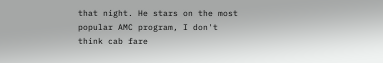that night. He stars on the most popular AMC program, I don't think cab fare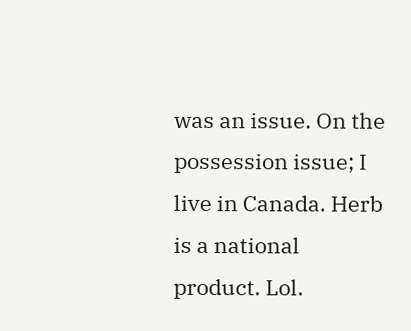was an issue. On the possession issue; I live in Canada. Herb is a national product. Lol.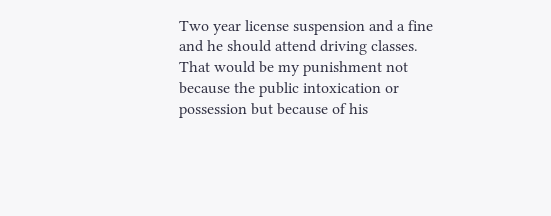Two year license suspension and a fine and he should attend driving classes. That would be my punishment not because the public intoxication or possession but because of his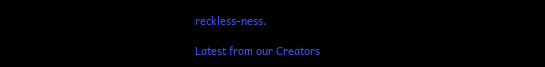reckless-ness.

Latest from our Creators